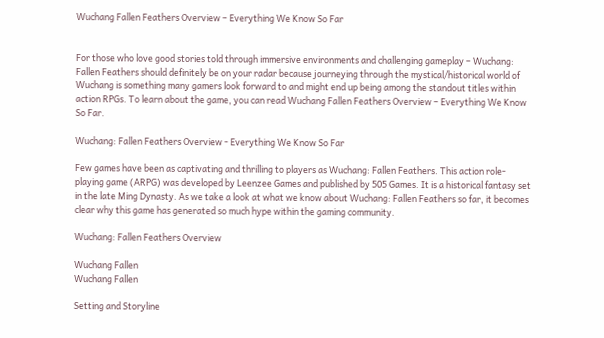Wuchang Fallen Feathers Overview – Everything We Know So Far


For those who love good stories told through immersive environments and challenging gameplay – Wuchang: Fallen Feathers should definitely be on your radar because journeying through the mystical/historical world of Wuchang is something many gamers look forward to and might end up being among the standout titles within action RPGs. To learn about the game, you can read Wuchang Fallen Feathers Overview – Everything We Know So Far.

Wuchang: Fallen Feathers Overview - Everything We Know So Far

Few games have been as captivating and thrilling to players as Wuchang: Fallen Feathers. This action role-playing game (ARPG) was developed by Leenzee Games and published by 505 Games. It is a historical fantasy set in the late Ming Dynasty. As we take a look at what we know about Wuchang: Fallen Feathers so far, it becomes clear why this game has generated so much hype within the gaming community.

Wuchang: Fallen Feathers Overview

Wuchang Fallen
Wuchang Fallen

Setting and Storyline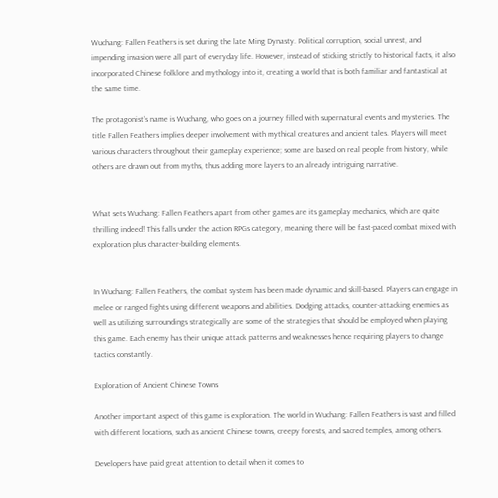Wuchang: Fallen Feathers is set during the late Ming Dynasty. Political corruption, social unrest, and impending invasion were all part of everyday life. However, instead of sticking strictly to historical facts, it also incorporated Chinese folklore and mythology into it, creating a world that is both familiar and fantastical at the same time.

The protagonist’s name is Wuchang, who goes on a journey filled with supernatural events and mysteries. The title Fallen Feathers implies deeper involvement with mythical creatures and ancient tales. Players will meet various characters throughout their gameplay experience; some are based on real people from history, while others are drawn out from myths, thus adding more layers to an already intriguing narrative.


What sets Wuchang: Fallen Feathers apart from other games are its gameplay mechanics, which are quite thrilling indeed! This falls under the action RPGs category, meaning there will be fast-paced combat mixed with exploration plus character-building elements.


In Wuchang: Fallen Feathers, the combat system has been made dynamic and skill-based. Players can engage in melee or ranged fights using different weapons and abilities. Dodging attacks, counter-attacking enemies as well as utilizing surroundings strategically are some of the strategies that should be employed when playing this game. Each enemy has their unique attack patterns and weaknesses hence requiring players to change tactics constantly.

Exploration of Ancient Chinese Towns

Another important aspect of this game is exploration. The world in Wuchang: Fallen Feathers is vast and filled with different locations, such as ancient Chinese towns, creepy forests, and sacred temples, among others.

Developers have paid great attention to detail when it comes to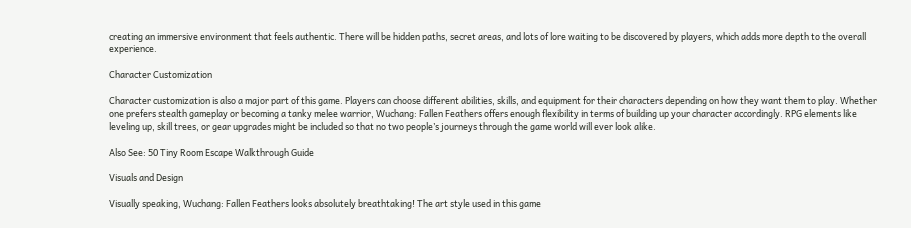creating an immersive environment that feels authentic. There will be hidden paths, secret areas, and lots of lore waiting to be discovered by players, which adds more depth to the overall experience.

Character Customization

Character customization is also a major part of this game. Players can choose different abilities, skills, and equipment for their characters depending on how they want them to play. Whether one prefers stealth gameplay or becoming a tanky melee warrior, Wuchang: Fallen Feathers offers enough flexibility in terms of building up your character accordingly. RPG elements like leveling up, skill trees, or gear upgrades might be included so that no two people’s journeys through the game world will ever look alike.

Also See: 50 Tiny Room Escape Walkthrough Guide

Visuals and Design

Visually speaking, Wuchang: Fallen Feathers looks absolutely breathtaking! The art style used in this game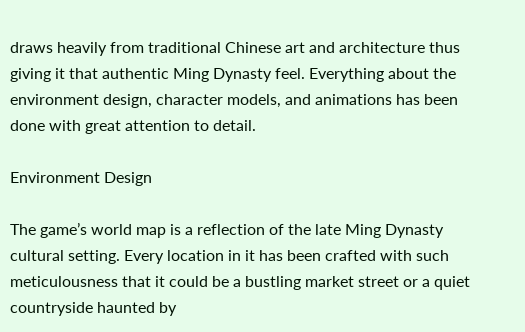draws heavily from traditional Chinese art and architecture thus giving it that authentic Ming Dynasty feel. Everything about the environment design, character models, and animations has been done with great attention to detail.

Environment Design

The game’s world map is a reflection of the late Ming Dynasty cultural setting. Every location in it has been crafted with such meticulousness that it could be a bustling market street or a quiet countryside haunted by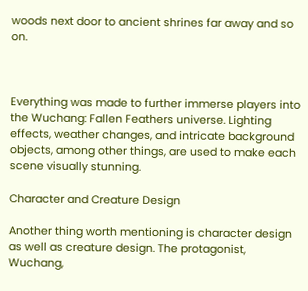woods next door to ancient shrines far away and so on.



Everything was made to further immerse players into the Wuchang: Fallen Feathers universe. Lighting effects, weather changes, and intricate background objects, among other things, are used to make each scene visually stunning.

Character and Creature Design

Another thing worth mentioning is character design as well as creature design. The protagonist, Wuchang,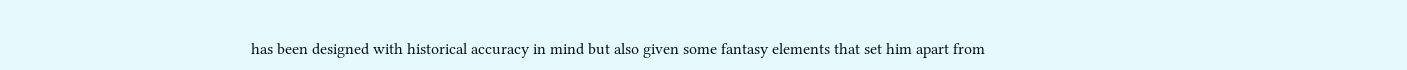has been designed with historical accuracy in mind but also given some fantasy elements that set him apart from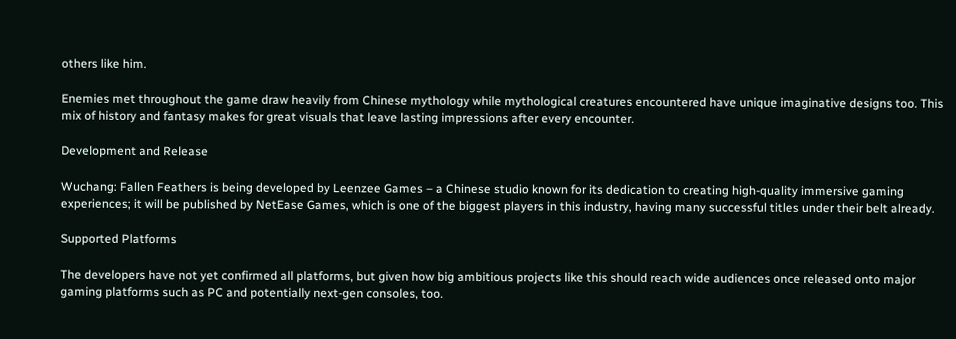others like him.

Enemies met throughout the game draw heavily from Chinese mythology while mythological creatures encountered have unique imaginative designs too. This mix of history and fantasy makes for great visuals that leave lasting impressions after every encounter.

Development and Release

Wuchang: Fallen Feathers is being developed by Leenzee Games – a Chinese studio known for its dedication to creating high-quality immersive gaming experiences; it will be published by NetEase Games, which is one of the biggest players in this industry, having many successful titles under their belt already.

Supported Platforms

The developers have not yet confirmed all platforms, but given how big ambitious projects like this should reach wide audiences once released onto major gaming platforms such as PC and potentially next-gen consoles, too.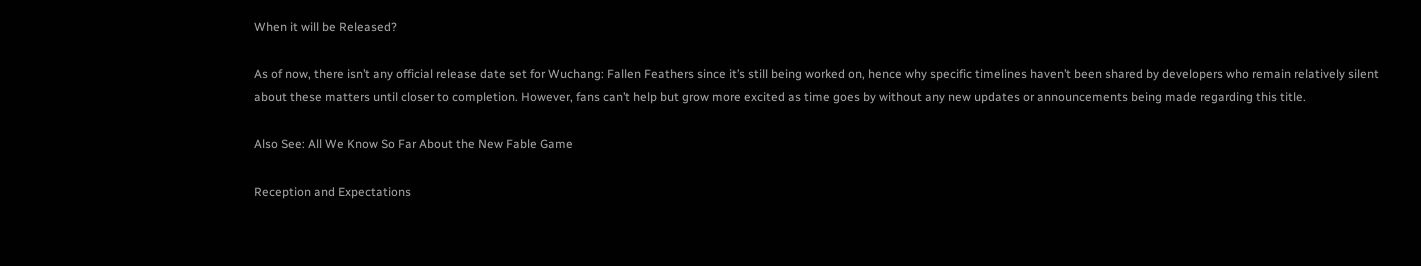When it will be Released?

As of now, there isn’t any official release date set for Wuchang: Fallen Feathers since it’s still being worked on, hence why specific timelines haven’t been shared by developers who remain relatively silent about these matters until closer to completion. However, fans can’t help but grow more excited as time goes by without any new updates or announcements being made regarding this title.

Also See: All We Know So Far About the New Fable Game

Reception and Expectations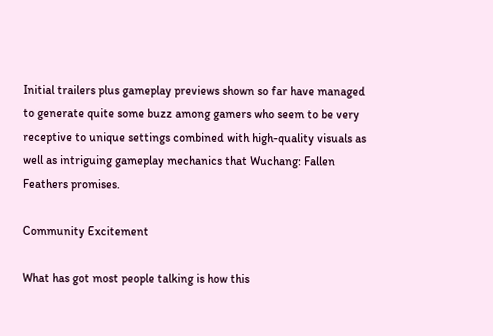Initial trailers plus gameplay previews shown so far have managed to generate quite some buzz among gamers who seem to be very receptive to unique settings combined with high-quality visuals as well as intriguing gameplay mechanics that Wuchang: Fallen Feathers promises.

Community Excitement

What has got most people talking is how this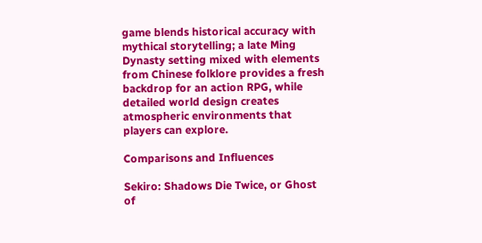game blends historical accuracy with mythical storytelling; a late Ming Dynasty setting mixed with elements from Chinese folklore provides a fresh backdrop for an action RPG, while detailed world design creates atmospheric environments that players can explore.

Comparisons and Influences

Sekiro: Shadows Die Twice, or Ghost of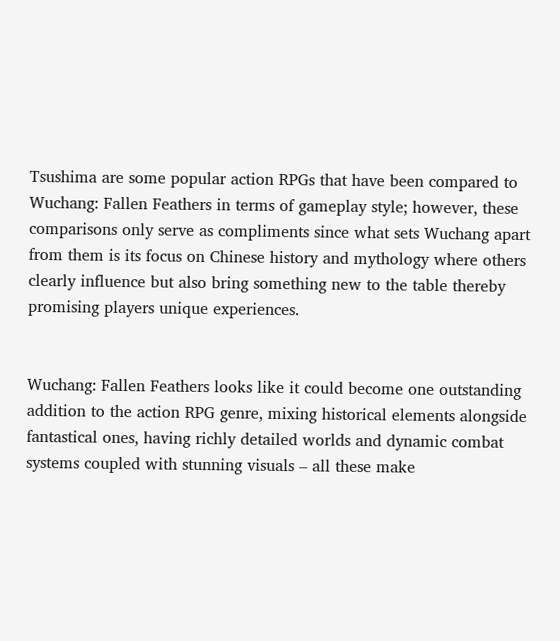Tsushima are some popular action RPGs that have been compared to Wuchang: Fallen Feathers in terms of gameplay style; however, these comparisons only serve as compliments since what sets Wuchang apart from them is its focus on Chinese history and mythology where others clearly influence but also bring something new to the table thereby promising players unique experiences.


Wuchang: Fallen Feathers looks like it could become one outstanding addition to the action RPG genre, mixing historical elements alongside fantastical ones, having richly detailed worlds and dynamic combat systems coupled with stunning visuals – all these make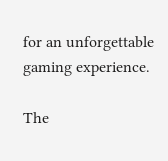for an unforgettable gaming experience.

The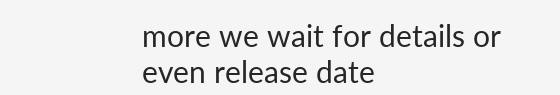more we wait for details or even release date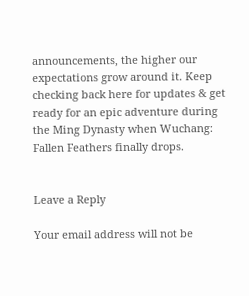announcements, the higher our expectations grow around it. Keep checking back here for updates & get ready for an epic adventure during the Ming Dynasty when Wuchang: Fallen Feathers finally drops.


Leave a Reply

Your email address will not be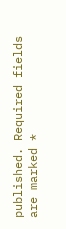published. Required fields are marked *